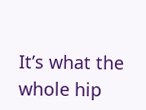It’s what the whole hip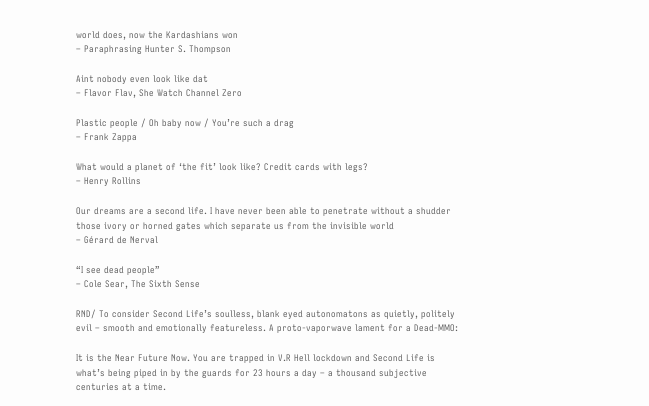world does, now the Kardashians won
– Paraphrasing Hunter S. Thompson

Aint nobody even look like dat
– Flavor Flav, She Watch Channel Zero

Plastic people / Oh baby now / You’re such a drag
– Frank Zappa

What would a planet of ‘the fit’ look like? Credit cards with legs?
– Henry Rollins

Our dreams are a second life. I have never been able to penetrate without a shudder those ivory or horned gates which separate us from the invisible world
– Gérard de Nerval

“I see dead people”
– Cole Sear, The Sixth Sense

RND/ To consider Second Life’s soulless, blank eyed autonomatons as quietly, politely evil – smooth and emotionally featureless. A proto-vaporwave lament for a Dead-MMO:

It is the Near Future Now. You are trapped in V.R Hell lockdown and Second Life is what’s being piped in by the guards for 23 hours a day – a thousand subjective centuries at a time.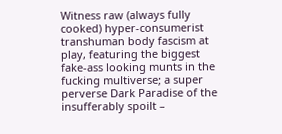Witness raw (always fully cooked) hyper-consumerist transhuman body fascism at play, featuring the biggest fake-ass looking munts in the fucking multiverse; a super perverse Dark Paradise of the insufferably spoilt –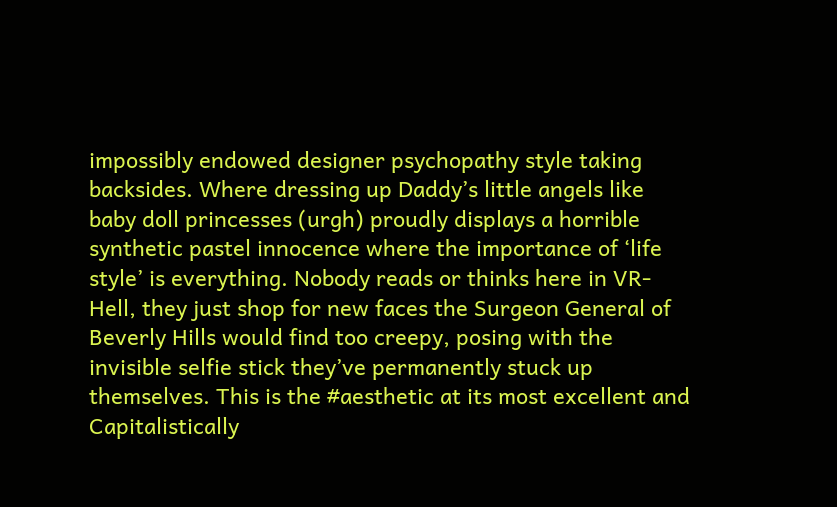impossibly endowed designer psychopathy style taking backsides. Where dressing up Daddy’s little angels like baby doll princesses (urgh) proudly displays a horrible synthetic pastel innocence where the importance of ‘life style’ is everything. Nobody reads or thinks here in VR-Hell, they just shop for new faces the Surgeon General of Beverly Hills would find too creepy, posing with the invisible selfie stick they’ve permanently stuck up themselves. This is the #aesthetic at its most excellent and Capitalistically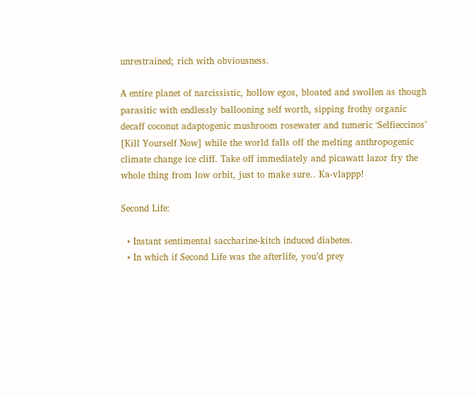unrestrained; rich with obviousness.

A entire planet of narcissistic, hollow egos, bloated and swollen as though parasitic with endlessly ballooning self worth, sipping frothy organic decaff coconut adaptogenic mushroom rosewater and tumeric ‘Selfieccinos’ [Kill Yourself Now] while the world falls off the melting anthropogenic climate change ice cliff. Take off immediately and picawatt lazor fry the whole thing from low orbit, just to make sure.. Ka-vlappp!

Second Life:

  • Instant sentimental saccharine-kitch induced diabetes.
  • In which if Second Life was the afterlife, you’d prey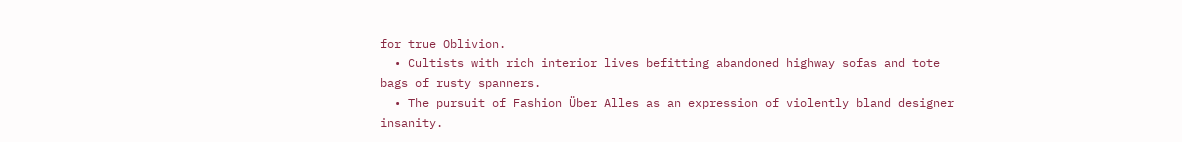for true Oblivion.
  • Cultists with rich interior lives befitting abandoned highway sofas and tote bags of rusty spanners.
  • The pursuit of Fashion Über Alles as an expression of violently bland designer insanity.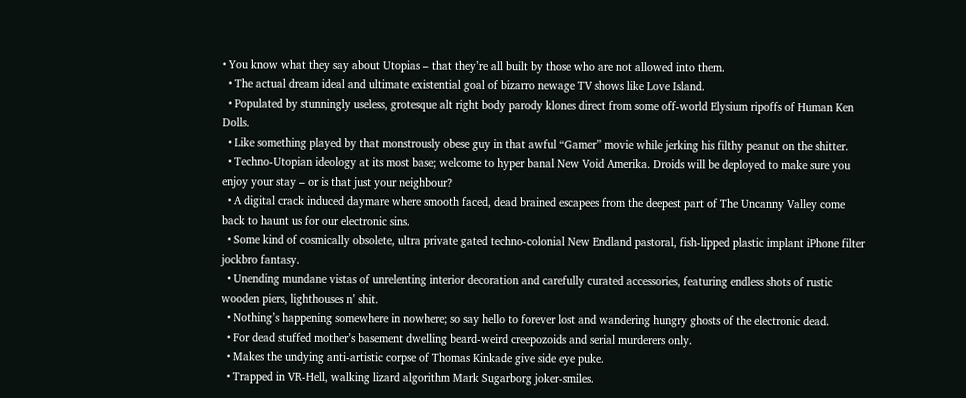• You know what they say about Utopias – that they’re all built by those who are not allowed into them.
  • The actual dream ideal and ultimate existential goal of bizarro newage TV shows like Love Island.
  • Populated by stunningly useless, grotesque alt right body parody klones direct from some off-world Elysium ripoffs of Human Ken Dolls.
  • Like something played by that monstrously obese guy in that awful “Gamer” movie while jerking his filthy peanut on the shitter.
  • Techno-Utopian ideology at its most base; welcome to hyper banal New Void Amerika. Droids will be deployed to make sure you enjoy your stay – or is that just your neighbour?
  • A digital crack induced daymare where smooth faced, dead brained escapees from the deepest part of The Uncanny Valley come back to haunt us for our electronic sins.
  • Some kind of cosmically obsolete, ultra private gated techno-colonial New Endland pastoral, fish-lipped plastic implant iPhone filter jockbro fantasy.
  • Unending mundane vistas of unrelenting interior decoration and carefully curated accessories, featuring endless shots of rustic wooden piers, lighthouses n’ shit.
  • Nothing’s happening somewhere in nowhere; so say hello to forever lost and wandering hungry ghosts of the electronic dead.
  • For dead stuffed mother’s basement dwelling beard-weird creepozoids and serial murderers only.
  • Makes the undying anti-artistic corpse of Thomas Kinkade give side eye puke.
  • Trapped in VR-Hell, walking lizard algorithm Mark Sugarborg joker-smiles.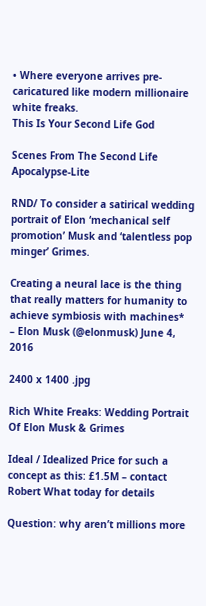• Where everyone arrives pre-caricatured like modern millionaire white freaks.
This Is Your Second Life God

Scenes From The Second Life Apocalypse-Lite

RND/ To consider a satirical wedding portrait of Elon ‘mechanical self promotion’ Musk and ‘talentless pop minger’ Grimes.

Creating a neural lace is the thing that really matters for humanity to achieve symbiosis with machines*
– Elon Musk (@elonmusk) June 4, 2016

2400 x 1400 .jpg

Rich White Freaks: Wedding Portrait Of Elon Musk & Grimes

Ideal / Idealized Price for such a concept as this: £1.5M – contact Robert What today for details

Question: why aren’t millions more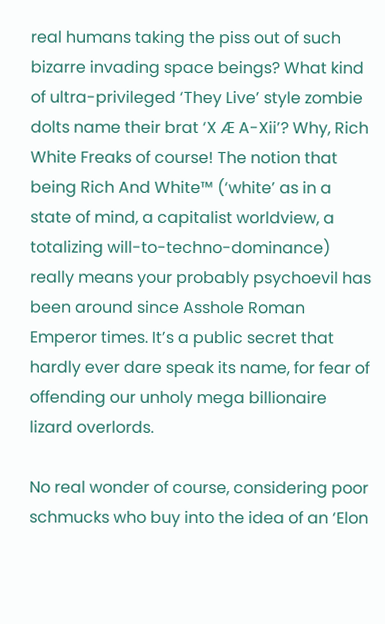real humans taking the piss out of such bizarre invading space beings? What kind of ultra-privileged ‘They Live’ style zombie dolts name their brat ‘X Æ A-Xii’? Why, Rich White Freaks of course! The notion that being Rich And White™ (‘white’ as in a state of mind, a capitalist worldview, a totalizing will-to-techno-dominance) really means your probably psychoevil has been around since Asshole Roman Emperor times. It’s a public secret that hardly ever dare speak its name, for fear of offending our unholy mega billionaire lizard overlords.

No real wonder of course, considering poor schmucks who buy into the idea of an ‘Elon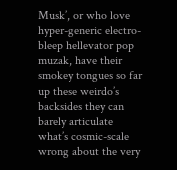Musk’, or who love hyper-generic electro-bleep hellevator pop muzak, have their smokey tongues so far up these weirdo’s backsides they can barely articulate what’s cosmic-scale wrong about the very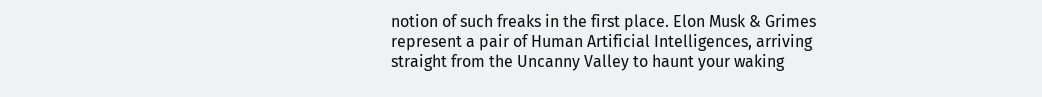notion of such freaks in the first place. Elon Musk & Grimes represent a pair of Human Artificial Intelligences, arriving straight from the Uncanny Valley to haunt your waking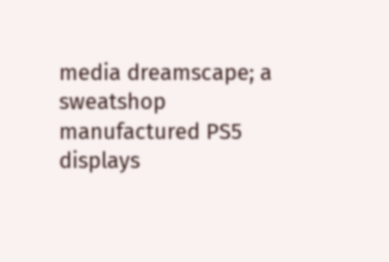media dreamscape; a sweatshop manufactured PS5 displays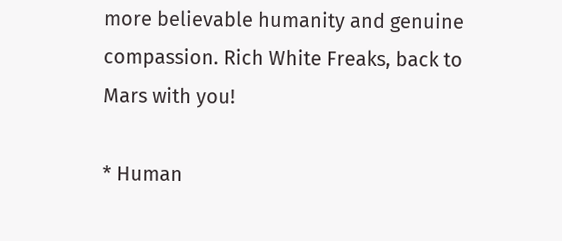more believable humanity and genuine compassion. Rich White Freaks, back to Mars with you!

* Human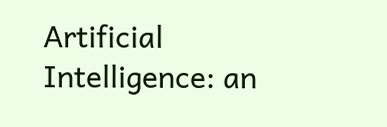Artificial Intelligence: an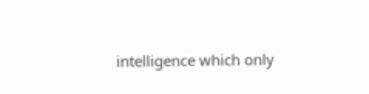intelligence which only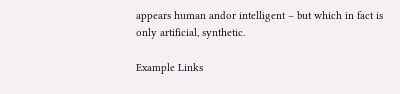appears human andor intelligent – but which in fact is only artificial, synthetic.

Example Links